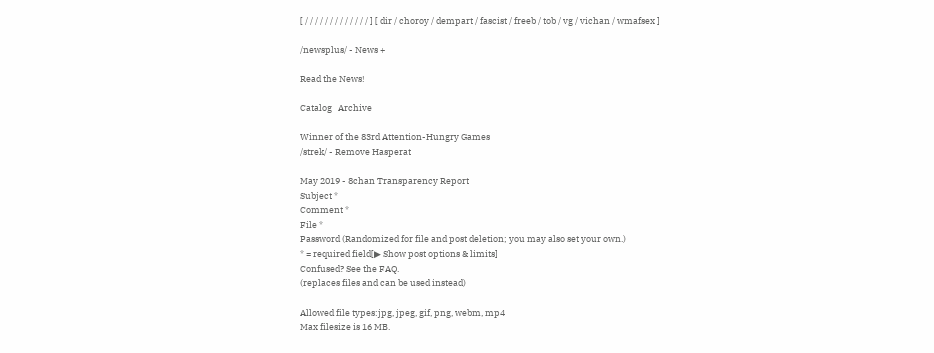[ / / / / / / / / / / / / / ] [ dir / choroy / dempart / fascist / freeb / tob / vg / vichan / wmafsex ]

/newsplus/ - News +

Read the News!

Catalog   Archive

Winner of the 83rd Attention-Hungry Games
/strek/ - Remove Hasperat

May 2019 - 8chan Transparency Report
Subject *
Comment *
File *
Password (Randomized for file and post deletion; you may also set your own.)
* = required field[▶ Show post options & limits]
Confused? See the FAQ.
(replaces files and can be used instead)

Allowed file types:jpg, jpeg, gif, png, webm, mp4
Max filesize is 16 MB.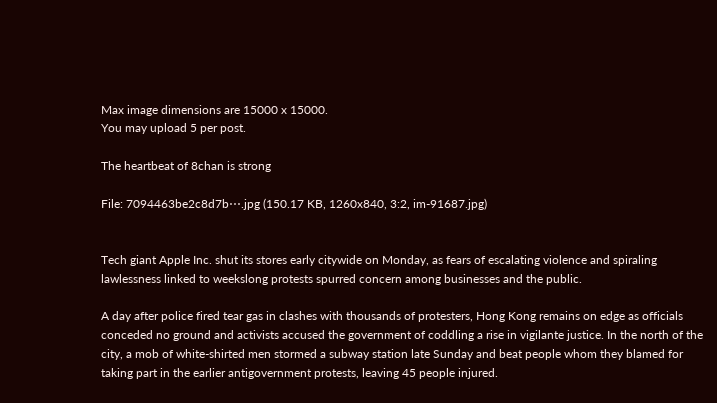Max image dimensions are 15000 x 15000.
You may upload 5 per post.

The heartbeat of 8chan is strong

File: 7094463be2c8d7b⋯.jpg (150.17 KB, 1260x840, 3:2, im-91687.jpg)


Tech giant Apple Inc. shut its stores early citywide on Monday, as fears of escalating violence and spiraling lawlessness linked to weekslong protests spurred concern among businesses and the public.

A day after police fired tear gas in clashes with thousands of protesters, Hong Kong remains on edge as officials conceded no ground and activists accused the government of coddling a rise in vigilante justice. In the north of the city, a mob of white-shirted men stormed a subway station late Sunday and beat people whom they blamed for taking part in the earlier antigovernment protests, leaving 45 people injured.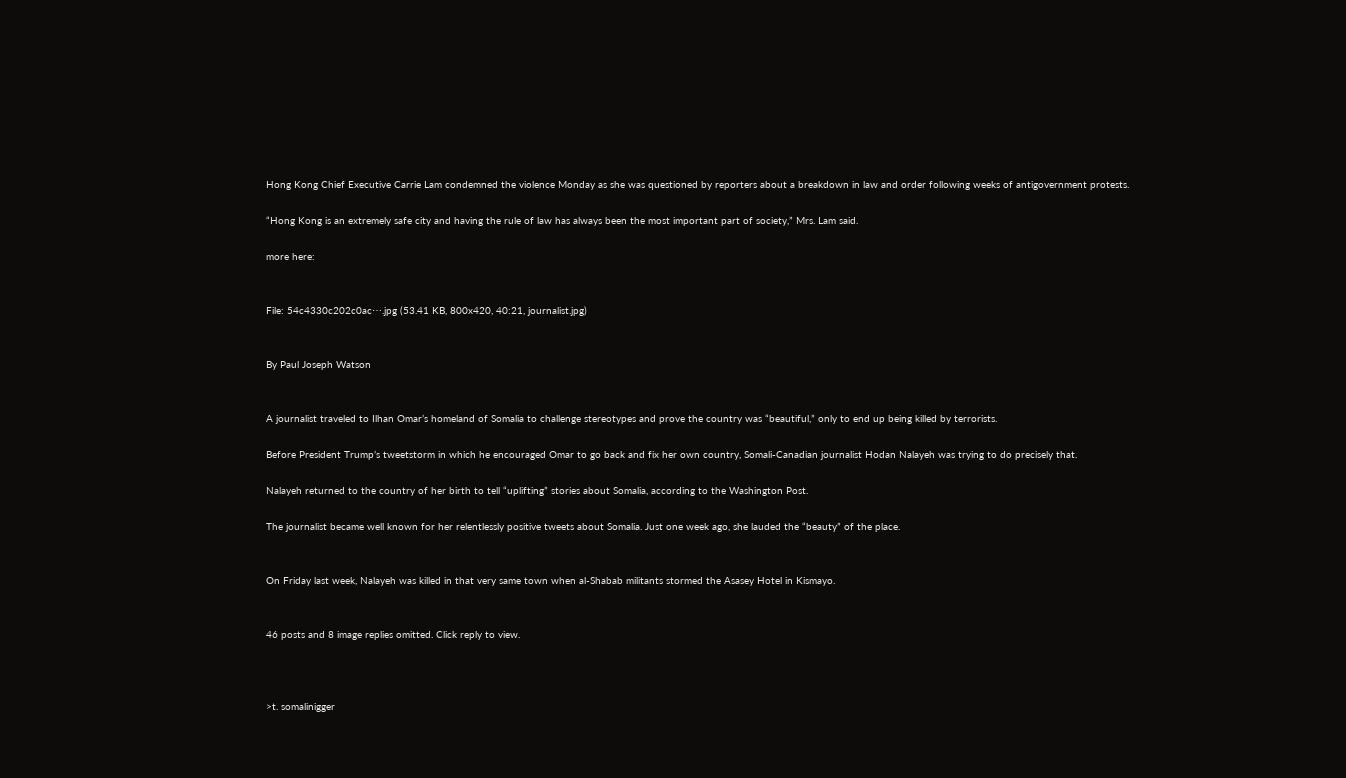Hong Kong Chief Executive Carrie Lam condemned the violence Monday as she was questioned by reporters about a breakdown in law and order following weeks of antigovernment protests.

“Hong Kong is an extremely safe city and having the rule of law has always been the most important part of society,” Mrs. Lam said.

more here:


File: 54c4330c202c0ac⋯.jpg (53.41 KB, 800x420, 40:21, journalist.jpg)


By Paul Joseph Watson


A journalist traveled to Ilhan Omar’s homeland of Somalia to challenge stereotypes and prove the country was “beautiful,” only to end up being killed by terrorists.

Before President Trump’s tweetstorm in which he encouraged Omar to go back and fix her own country, Somali-Canadian journalist Hodan Nalayeh was trying to do precisely that.

Nalayeh returned to the country of her birth to tell “uplifting” stories about Somalia, according to the Washington Post.

The journalist became well known for her relentlessly positive tweets about Somalia. Just one week ago, she lauded the “beauty” of the place.


On Friday last week, Nalayeh was killed in that very same town when al-Shabab militants stormed the Asasey Hotel in Kismayo.


46 posts and 8 image replies omitted. Click reply to view.



>t. somalinigger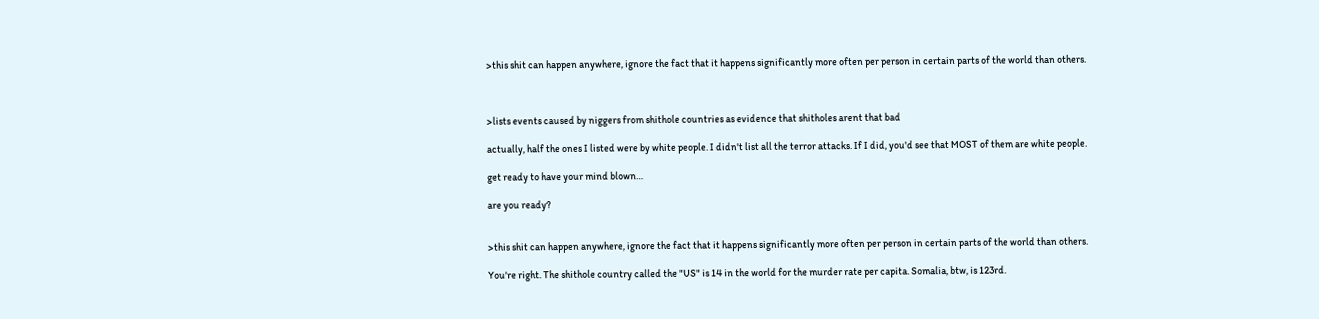>this shit can happen anywhere, ignore the fact that it happens significantly more often per person in certain parts of the world than others.



>lists events caused by niggers from shithole countries as evidence that shitholes arent that bad

actually, half the ones I listed were by white people. I didn't list all the terror attacks. If I did, you'd see that MOST of them are white people.

get ready to have your mind blown…

are you ready?


>this shit can happen anywhere, ignore the fact that it happens significantly more often per person in certain parts of the world than others.

You're right. The shithole country called the "US" is 14 in the world for the murder rate per capita. Somalia, btw, is 123rd.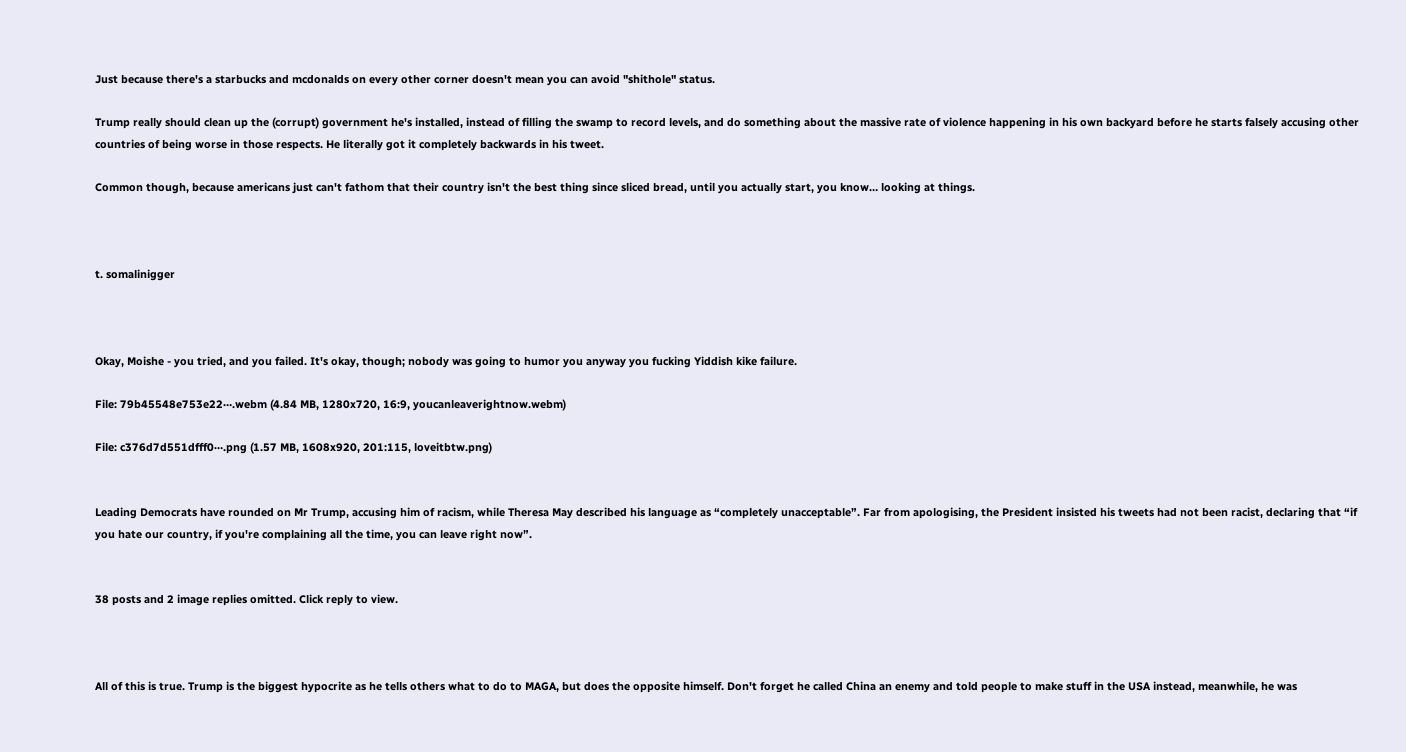Just because there's a starbucks and mcdonalds on every other corner doesn't mean you can avoid "shithole" status.

Trump really should clean up the (corrupt) government he's installed, instead of filling the swamp to record levels, and do something about the massive rate of violence happening in his own backyard before he starts falsely accusing other countries of being worse in those respects. He literally got it completely backwards in his tweet.

Common though, because americans just can't fathom that their country isn't the best thing since sliced bread, until you actually start, you know… looking at things.



t. somalinigger



Okay, Moishe - you tried, and you failed. It's okay, though; nobody was going to humor you anyway you fucking Yiddish kike failure.

File: 79b45548e753e22⋯.webm (4.84 MB, 1280x720, 16:9, youcanleaverightnow.webm)

File: c376d7d551dfff0⋯.png (1.57 MB, 1608x920, 201:115, loveitbtw.png)


Leading Democrats have rounded on Mr Trump, accusing him of racism, while Theresa May described his language as “completely unacceptable”. Far from apologising, the President insisted his tweets had not been racist, declaring that “if you hate our country, if you're complaining all the time, you can leave right now”.


38 posts and 2 image replies omitted. Click reply to view.



All of this is true. Trump is the biggest hypocrite as he tells others what to do to MAGA, but does the opposite himself. Don't forget he called China an enemy and told people to make stuff in the USA instead, meanwhile, he was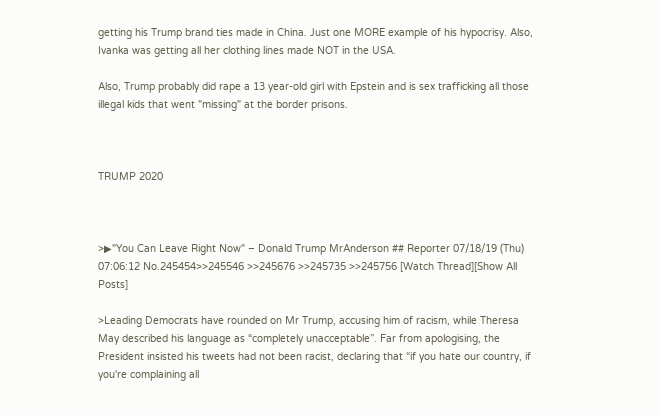getting his Trump brand ties made in China. Just one MORE example of his hypocrisy. Also, Ivanka was getting all her clothing lines made NOT in the USA.

Also, Trump probably did rape a 13 year-old girl with Epstein and is sex trafficking all those illegal kids that went "missing" at the border prisons.



TRUMP 2020



>▶"You Can Leave Right Now" – Donald Trump MrAnderson ## Reporter 07/18/19 (Thu) 07:06:12 No.245454>>245546 >>245676 >>245735 >>245756 [Watch Thread][Show All Posts]

>Leading Democrats have rounded on Mr Trump, accusing him of racism, while Theresa May described his language as “completely unacceptable”. Far from apologising, the President insisted his tweets had not been racist, declaring that “if you hate our country, if you're complaining all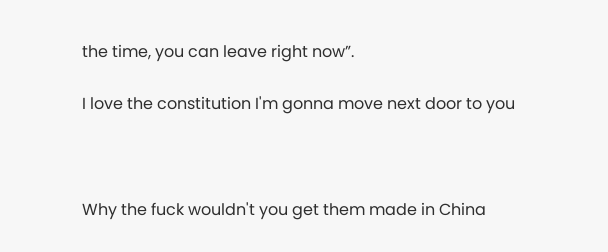the time, you can leave right now”.

I love the constitution I'm gonna move next door to you



Why the fuck wouldn't you get them made in China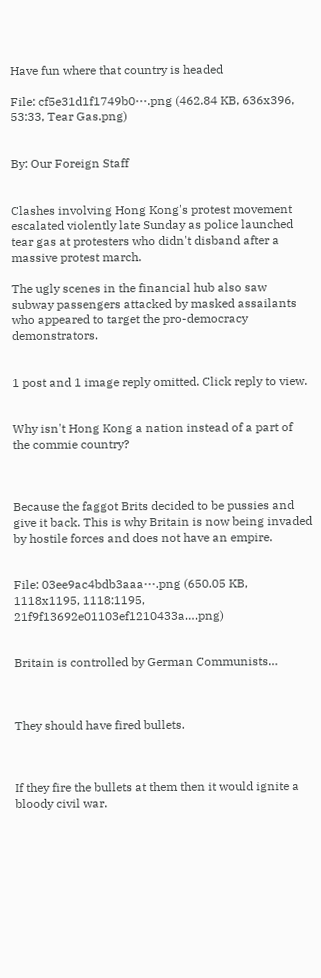Have fun where that country is headed

File: cf5e31d1f1749b0⋯.png (462.84 KB, 636x396, 53:33, Tear Gas.png)


By: Our Foreign Staff


Clashes involving Hong Kong's protest movement escalated violently late Sunday as police launched tear gas at protesters who didn't disband after a massive protest march.

The ugly scenes in the financial hub also saw subway passengers attacked by masked assailants who appeared to target the pro-democracy demonstrators.


1 post and 1 image reply omitted. Click reply to view.


Why isn't Hong Kong a nation instead of a part of the commie country?



Because the faggot Brits decided to be pussies and give it back. This is why Britain is now being invaded by hostile forces and does not have an empire.


File: 03ee9ac4bdb3aaa⋯.png (650.05 KB, 1118x1195, 1118:1195, 21f9f13692e01103ef1210433a….png)


Britain is controlled by German Communists…



They should have fired bullets.



If they fire the bullets at them then it would ignite a bloody civil war.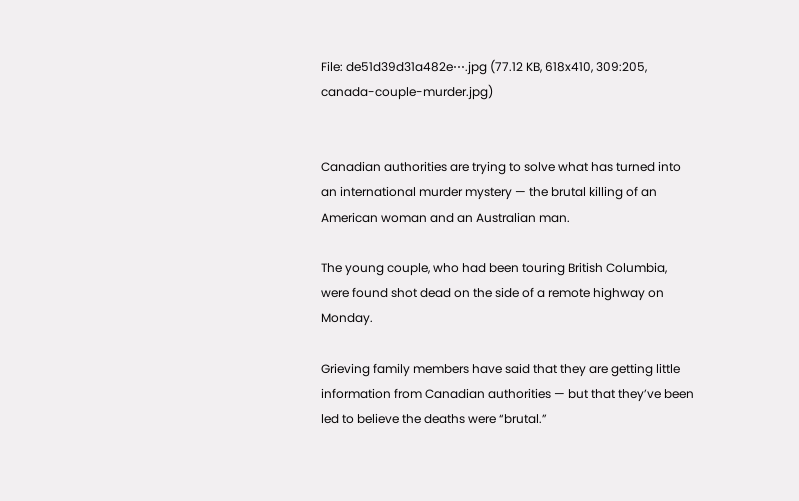File: de51d39d31a482e⋯.jpg (77.12 KB, 618x410, 309:205, canada-couple-murder.jpg)


Canadian authorities are trying to solve what has turned into an international murder mystery — the brutal killing of an American woman and an Australian man.

The young couple, who had been touring British Columbia, were found shot dead on the side of a remote highway on Monday.

Grieving family members have said that they are getting little information from Canadian authorities — but that they’ve been led to believe the deaths were “brutal.”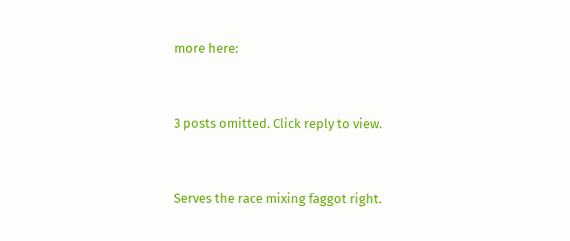more here:


3 posts omitted. Click reply to view.


Serves the race mixing faggot right.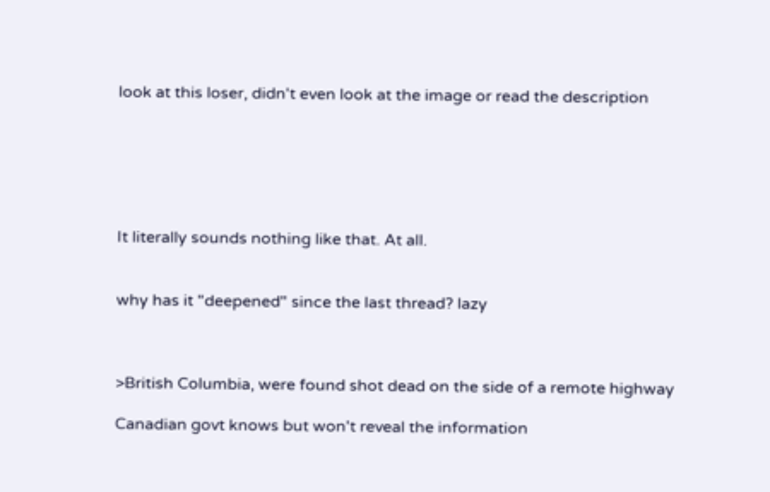look at this loser, didn't even look at the image or read the description






It literally sounds nothing like that. At all.


why has it "deepened" since the last thread? lazy



>British Columbia, were found shot dead on the side of a remote highway

Canadian govt knows but won't reveal the information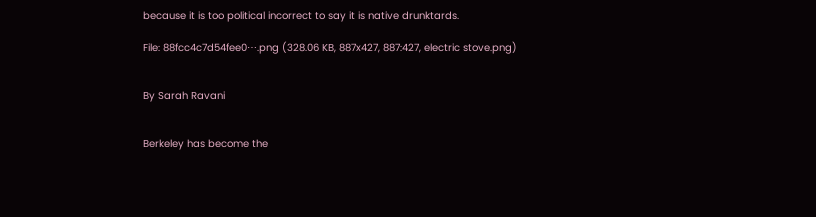because it is too political incorrect to say it is native drunktards.

File: 88fcc4c7d54fee0⋯.png (328.06 KB, 887x427, 887:427, electric stove.png)


By Sarah Ravani


Berkeley has become the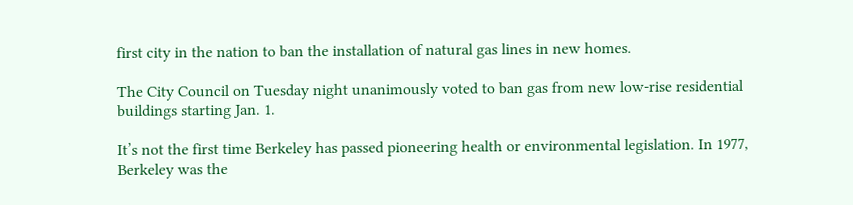first city in the nation to ban the installation of natural gas lines in new homes.

The City Council on Tuesday night unanimously voted to ban gas from new low-rise residential buildings starting Jan. 1.

It’s not the first time Berkeley has passed pioneering health or environmental legislation. In 1977, Berkeley was the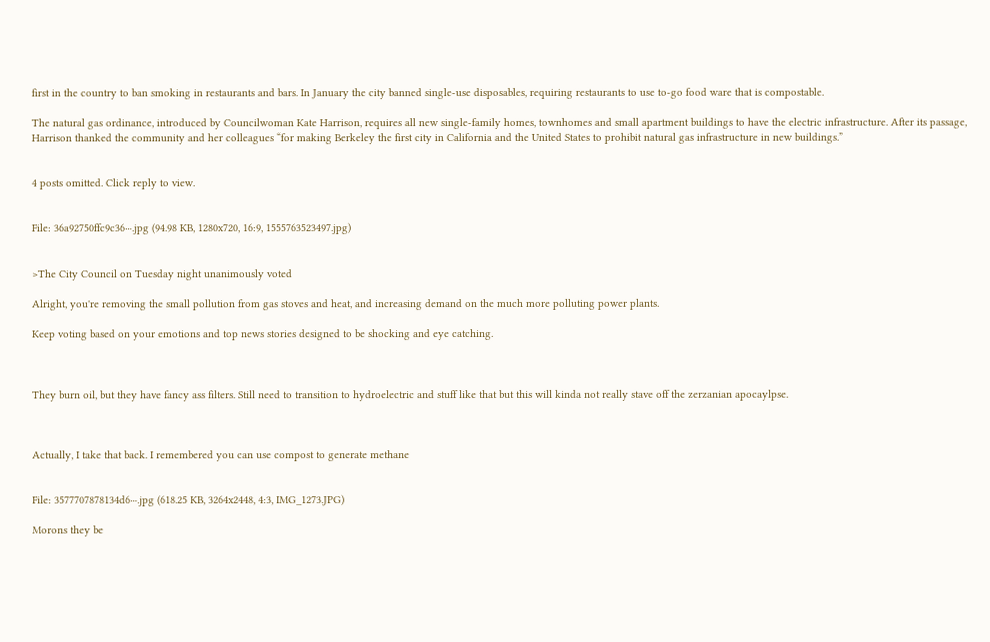first in the country to ban smoking in restaurants and bars. In January the city banned single-use disposables, requiring restaurants to use to-go food ware that is compostable.

The natural gas ordinance, introduced by Councilwoman Kate Harrison, requires all new single-family homes, townhomes and small apartment buildings to have the electric infrastructure. After its passage, Harrison thanked the community and her colleagues “for making Berkeley the first city in California and the United States to prohibit natural gas infrastructure in new buildings.”


4 posts omitted. Click reply to view.


File: 36a92750ffc9c36⋯.jpg (94.98 KB, 1280x720, 16:9, 1555763523497.jpg)


>The City Council on Tuesday night unanimously voted

Alright, you're removing the small pollution from gas stoves and heat, and increasing demand on the much more polluting power plants.

Keep voting based on your emotions and top news stories designed to be shocking and eye catching.



They burn oil, but they have fancy ass filters. Still need to transition to hydroelectric and stuff like that but this will kinda not really stave off the zerzanian apocaylpse.



Actually, I take that back. I remembered you can use compost to generate methane


File: 3577707878134d6⋯.jpg (618.25 KB, 3264x2448, 4:3, IMG_1273.JPG)

Morons they be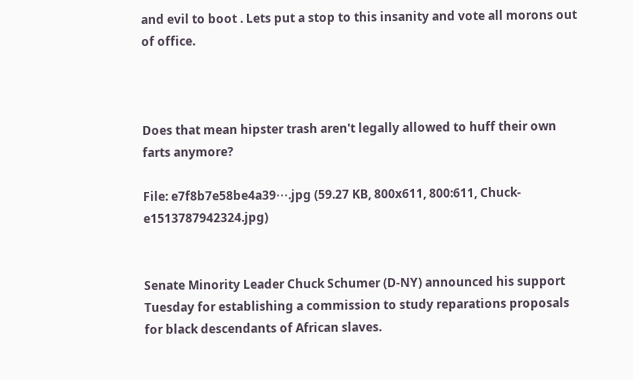and evil to boot . Lets put a stop to this insanity and vote all morons out of office.



Does that mean hipster trash aren't legally allowed to huff their own farts anymore?

File: e7f8b7e58be4a39⋯.jpg (59.27 KB, 800x611, 800:611, Chuck-e1513787942324.jpg)


Senate Minority Leader Chuck Schumer (D-NY) announced his support Tuesday for establishing a commission to study reparations proposals for black descendants of African slaves.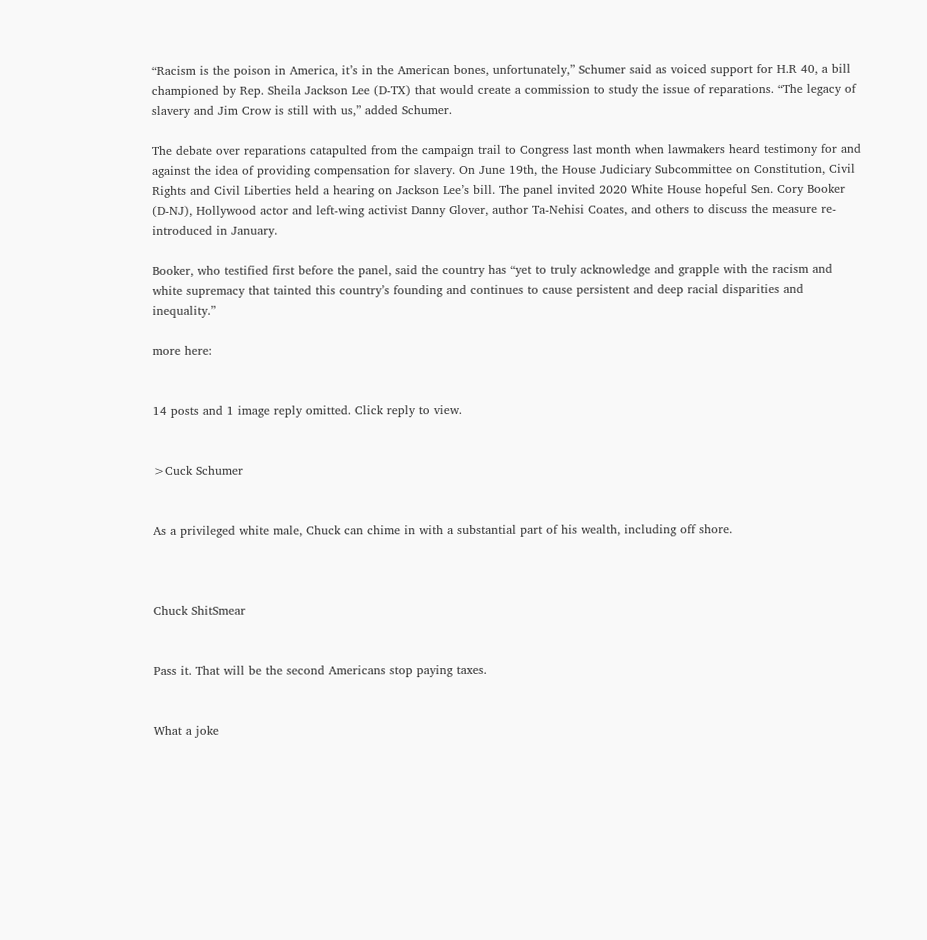“Racism is the poison in America, it’s in the American bones, unfortunately,” Schumer said as voiced support for H.R 40, a bill championed by Rep. Sheila Jackson Lee (D-TX) that would create a commission to study the issue of reparations. “The legacy of slavery and Jim Crow is still with us,” added Schumer.

The debate over reparations catapulted from the campaign trail to Congress last month when lawmakers heard testimony for and against the idea of providing compensation for slavery. On June 19th, the House Judiciary Subcommittee on Constitution, Civil Rights and Civil Liberties held a hearing on Jackson Lee’s bill. The panel invited 2020 White House hopeful Sen. Cory Booker (D-NJ), Hollywood actor and left-wing activist Danny Glover, author Ta-Nehisi Coates, and others to discuss the measure re-introduced in January.

Booker, who testified first before the panel, said the country has “yet to truly acknowledge and grapple with the racism and white supremacy that tainted this country’s founding and continues to cause persistent and deep racial disparities and inequality.”

more here:


14 posts and 1 image reply omitted. Click reply to view.


>Cuck Schumer


As a privileged white male, Chuck can chime in with a substantial part of his wealth, including off shore.



Chuck ShitSmear


Pass it. That will be the second Americans stop paying taxes.


What a joke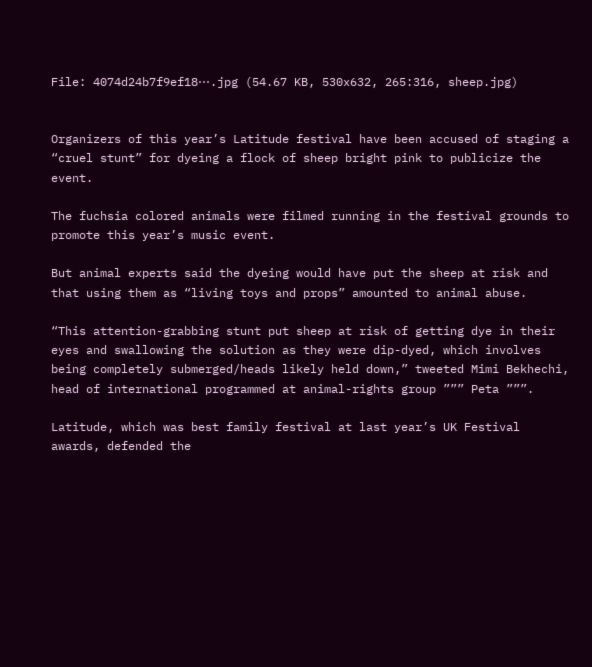File: 4074d24b7f9ef18⋯.jpg (54.67 KB, 530x632, 265:316, sheep.jpg)


Organizers of this year’s Latitude festival have been accused of staging a “cruel stunt” for dyeing a flock of sheep bright pink to publicize the event.

The fuchsia colored animals were filmed running in the festival grounds to promote this year’s music event.

But animal experts said the dyeing would have put the sheep at risk and that using them as “living toys and props” amounted to animal abuse.

“This attention-grabbing stunt put sheep at risk of getting dye in their eyes and swallowing the solution as they were dip-dyed, which involves being completely submerged/heads likely held down,” tweeted Mimi Bekhechi, head of international programmed at animal-rights group ””” Peta ”””.

Latitude, which was best family festival at last year’s UK Festival awards, defended the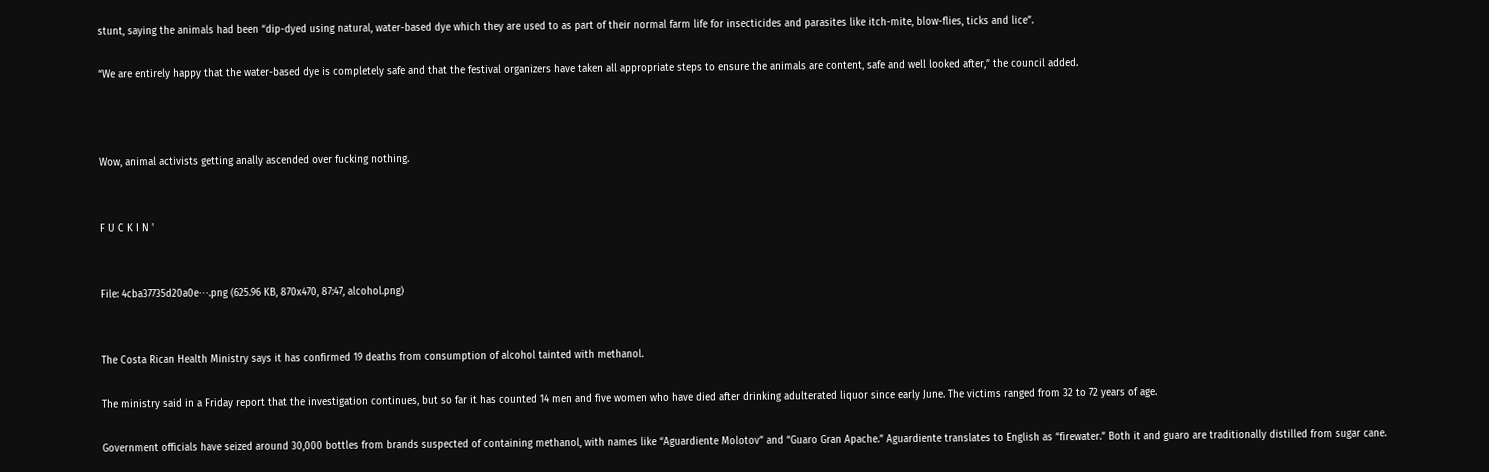stunt, saying the animals had been “dip-dyed using natural, water-based dye which they are used to as part of their normal farm life for insecticides and parasites like itch-mite, blow-flies, ticks and lice”.

“We are entirely happy that the water-based dye is completely safe and that the festival organizers have taken all appropriate steps to ensure the animals are content, safe and well looked after,” the council added.



Wow, animal activists getting anally ascended over fucking nothing.


F U C K I N '


File: 4cba37735d20a0e⋯.png (625.96 KB, 870x470, 87:47, alcohol.png)


The Costa Rican Health Ministry says it has confirmed 19 deaths from consumption of alcohol tainted with methanol.

The ministry said in a Friday report that the investigation continues, but so far it has counted 14 men and five women who have died after drinking adulterated liquor since early June. The victims ranged from 32 to 72 years of age.

Government officials have seized around 30,000 bottles from brands suspected of containing methanol, with names like “Aguardiente Molotov” and “Guaro Gran Apache.” Aguardiente translates to English as “firewater.” Both it and guaro are traditionally distilled from sugar cane.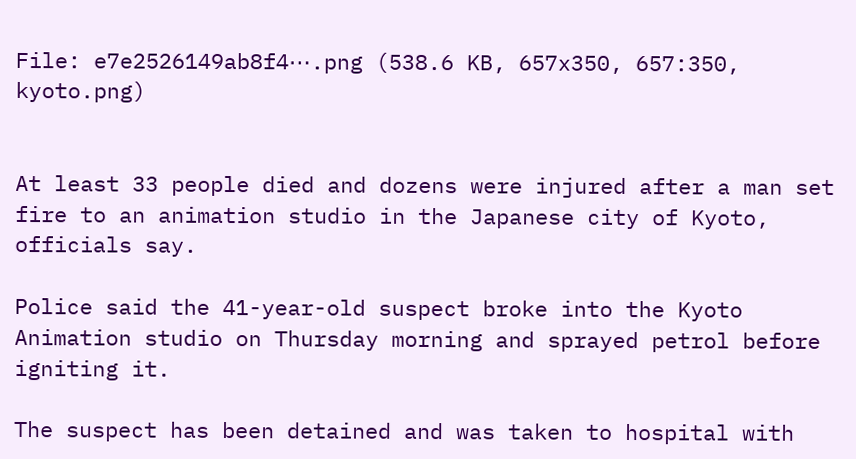File: e7e2526149ab8f4⋯.png (538.6 KB, 657x350, 657:350, kyoto.png)


At least 33 people died and dozens were injured after a man set fire to an animation studio in the Japanese city of Kyoto, officials say.

Police said the 41-year-old suspect broke into the Kyoto Animation studio on Thursday morning and sprayed petrol before igniting it.

The suspect has been detained and was taken to hospital with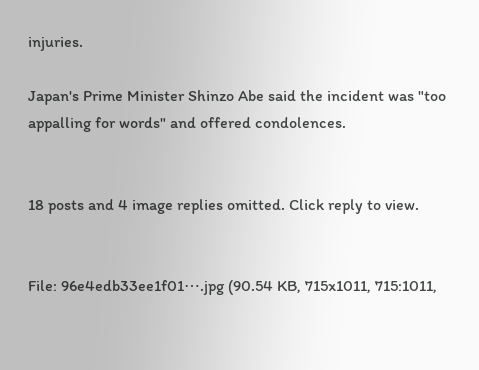injuries.

Japan's Prime Minister Shinzo Abe said the incident was "too appalling for words" and offered condolences.


18 posts and 4 image replies omitted. Click reply to view.


File: 96e4edb33ee1f01⋯.jpg (90.54 KB, 715x1011, 715:1011,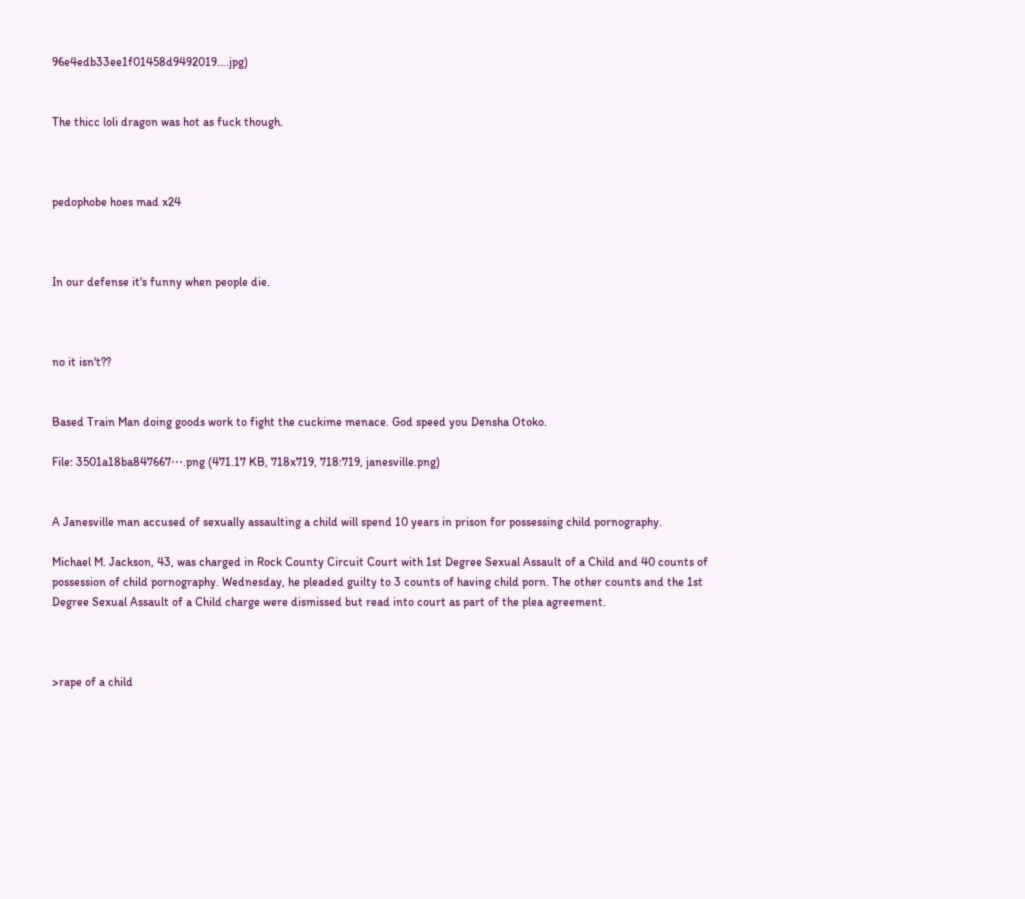96e4edb33ee1f01458d9492019….jpg)


The thicc loli dragon was hot as fuck though.



pedophobe hoes mad x24



In our defense it's funny when people die.



no it isn't??


Based Train Man doing goods work to fight the cuckime menace. God speed you Densha Otoko.

File: 3501a18ba847667⋯.png (471.17 KB, 718x719, 718:719, janesville.png)


A Janesville man accused of sexually assaulting a child will spend 10 years in prison for possessing child pornography.

Michael M. Jackson, 43, was charged in Rock County Circuit Court with 1st Degree Sexual Assault of a Child and 40 counts of possession of child pornography. Wednesday, he pleaded guilty to 3 counts of having child porn. The other counts and the 1st Degree Sexual Assault of a Child charge were dismissed but read into court as part of the plea agreement.



>rape of a child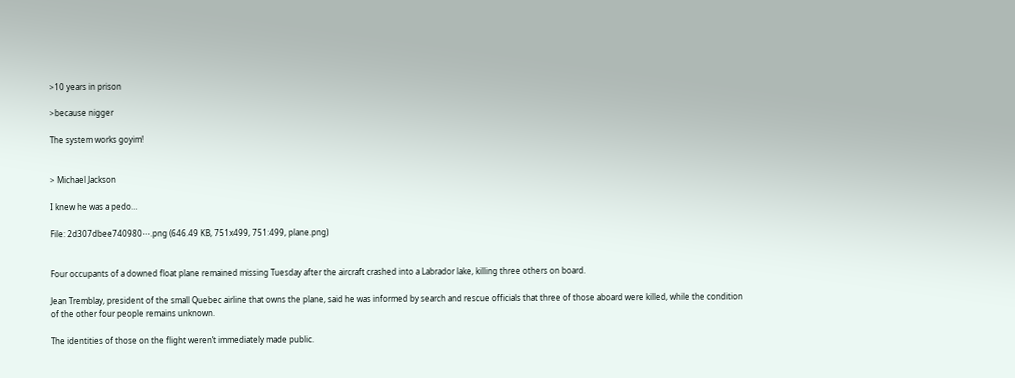>10 years in prison

>because nigger

The system works goyim!


> Michael Jackson

I knew he was a pedo…

File: 2d307dbee740980⋯.png (646.49 KB, 751x499, 751:499, plane.png)


Four occupants of a downed float plane remained missing Tuesday after the aircraft crashed into a Labrador lake, killing three others on board.

Jean Tremblay, president of the small Quebec airline that owns the plane, said he was informed by search and rescue officials that three of those aboard were killed, while the condition of the other four people remains unknown.

The identities of those on the flight weren’t immediately made public.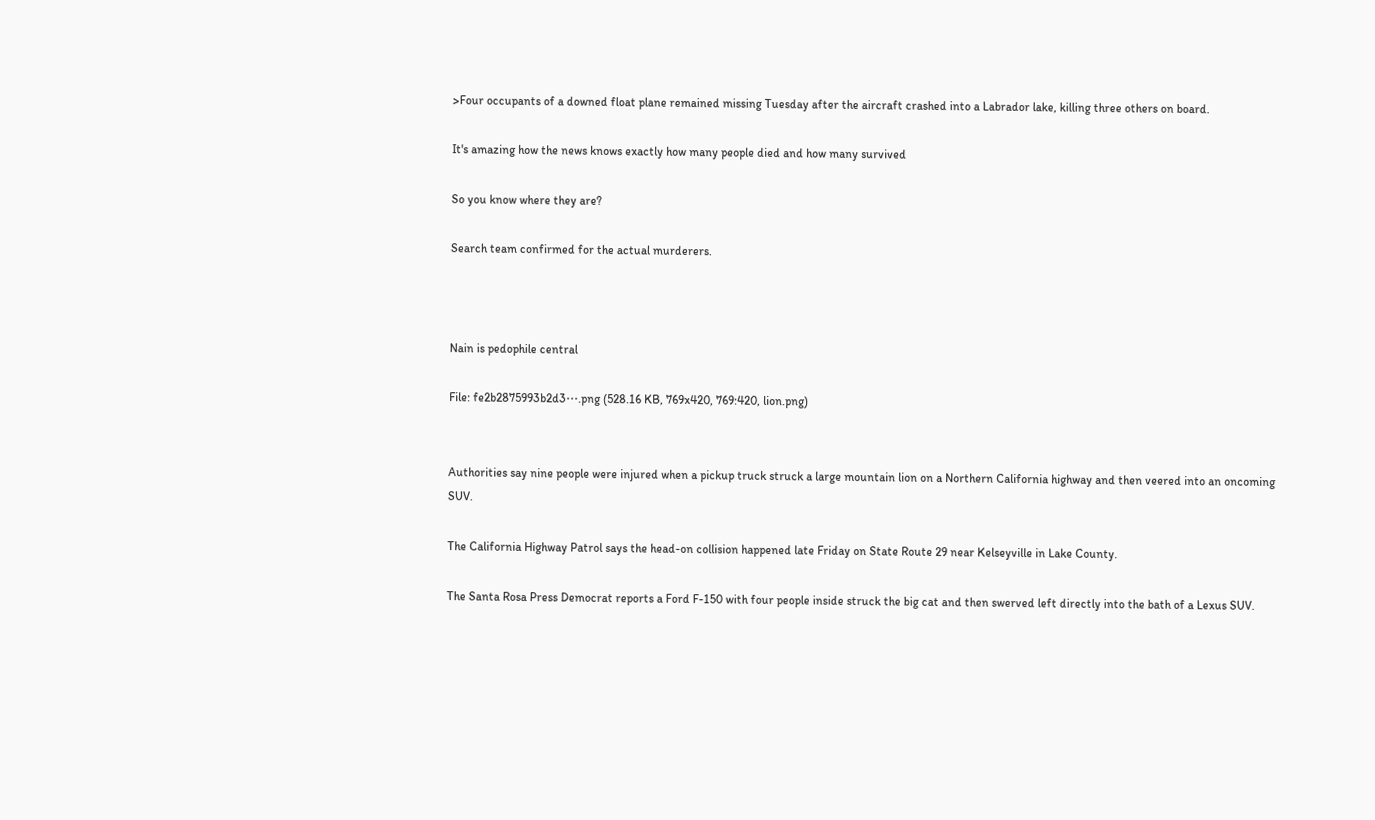>Four occupants of a downed float plane remained missing Tuesday after the aircraft crashed into a Labrador lake, killing three others on board.

It's amazing how the news knows exactly how many people died and how many survived

So you know where they are?

Search team confirmed for the actual murderers.



Nain is pedophile central

File: fe2b2875993b2d3⋯.png (528.16 KB, 769x420, 769:420, lion.png)


Authorities say nine people were injured when a pickup truck struck a large mountain lion on a Northern California highway and then veered into an oncoming SUV.

The California Highway Patrol says the head-on collision happened late Friday on State Route 29 near Kelseyville in Lake County.

The Santa Rosa Press Democrat reports a Ford F-150 with four people inside struck the big cat and then swerved left directly into the bath of a Lexus SUV.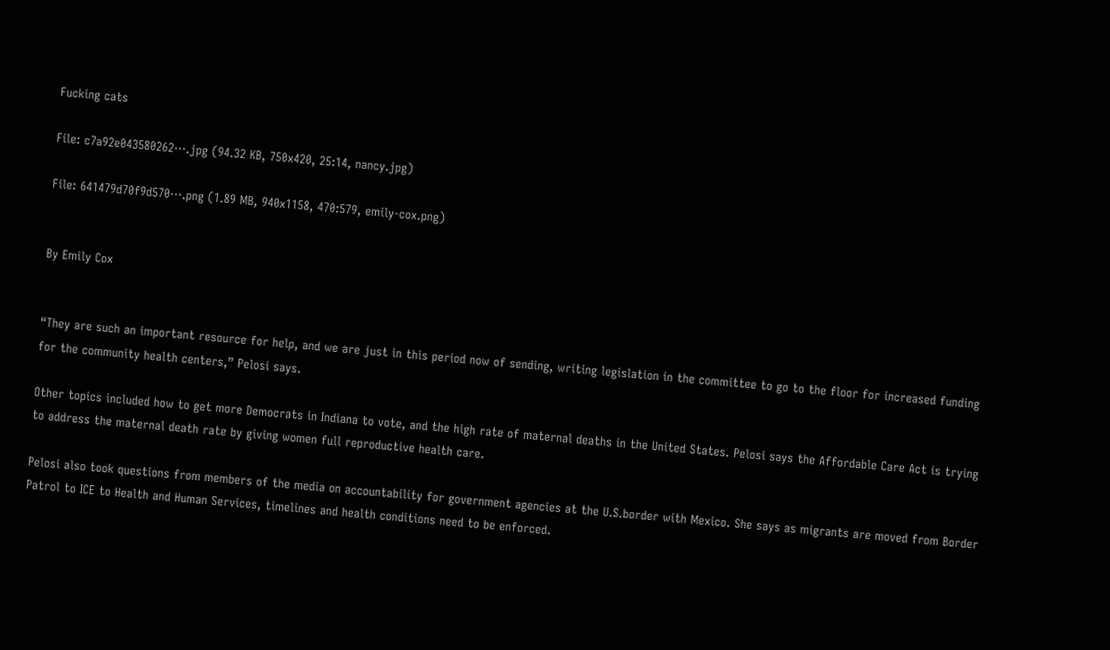Fucking cats

File: c7a92e043580262⋯.jpg (94.32 KB, 750x420, 25:14, nancy.jpg)

File: 641479d70f9d570⋯.png (1.89 MB, 940x1158, 470:579, emily-cox.png)


By Emily Cox


“They are such an important resource for help, and we are just in this period now of sending, writing legislation in the committee to go to the floor for increased funding for the community health centers,” Pelosi says.

Other topics included how to get more Democrats in Indiana to vote, and the high rate of maternal deaths in the United States. Pelosi says the Affordable Care Act is trying to address the maternal death rate by giving women full reproductive health care.

Pelosi also took questions from members of the media on accountability for government agencies at the U.S.border with Mexico. She says as migrants are moved from Border Patrol to ICE to Health and Human Services, timelines and health conditions need to be enforced.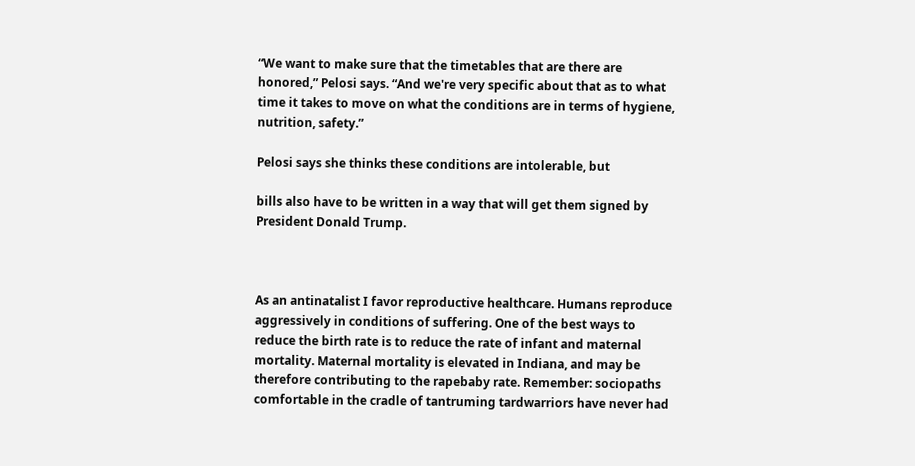“We want to make sure that the timetables that are there are honored,” Pelosi says. “And we're very specific about that as to what time it takes to move on what the conditions are in terms of hygiene, nutrition, safety.”

Pelosi says she thinks these conditions are intolerable, but

bills also have to be written in a way that will get them signed by President Donald Trump.



As an antinatalist I favor reproductive healthcare. Humans reproduce aggressively in conditions of suffering. One of the best ways to reduce the birth rate is to reduce the rate of infant and maternal mortality. Maternal mortality is elevated in Indiana, and may be therefore contributing to the rapebaby rate. Remember: sociopaths comfortable in the cradle of tantruming tardwarriors have never had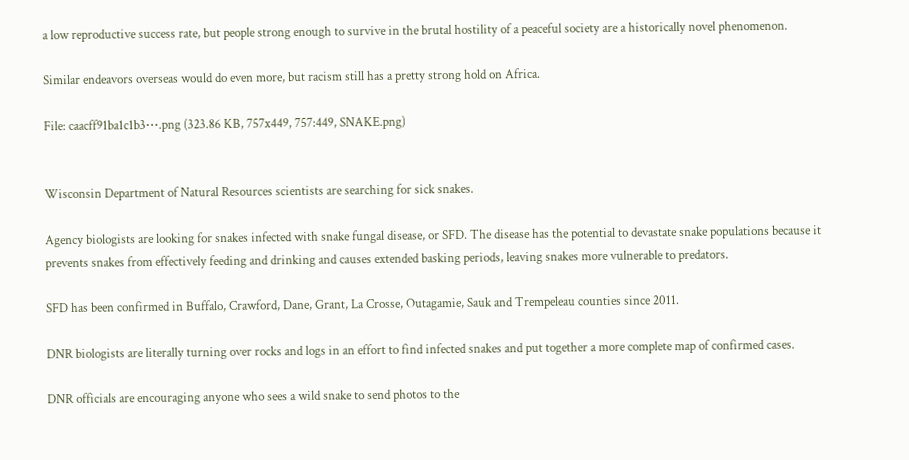a low reproductive success rate, but people strong enough to survive in the brutal hostility of a peaceful society are a historically novel phenomenon.

Similar endeavors overseas would do even more, but racism still has a pretty strong hold on Africa.

File: caacff91ba1c1b3⋯.png (323.86 KB, 757x449, 757:449, SNAKE.png)


Wisconsin Department of Natural Resources scientists are searching for sick snakes.

Agency biologists are looking for snakes infected with snake fungal disease, or SFD. The disease has the potential to devastate snake populations because it prevents snakes from effectively feeding and drinking and causes extended basking periods, leaving snakes more vulnerable to predators.

SFD has been confirmed in Buffalo, Crawford, Dane, Grant, La Crosse, Outagamie, Sauk and Trempeleau counties since 2011.

DNR biologists are literally turning over rocks and logs in an effort to find infected snakes and put together a more complete map of confirmed cases.

DNR officials are encouraging anyone who sees a wild snake to send photos to the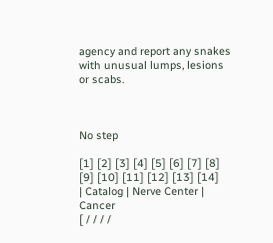agency and report any snakes with unusual lumps, lesions or scabs.



No step

[1] [2] [3] [4] [5] [6] [7] [8] [9] [10] [11] [12] [13] [14]
| Catalog | Nerve Center | Cancer
[ / / / /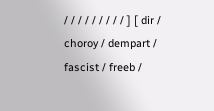/ / / / / / / / / ] [ dir / choroy / dempart / fascist / freeb /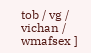tob / vg / vichan / wmafsex ]